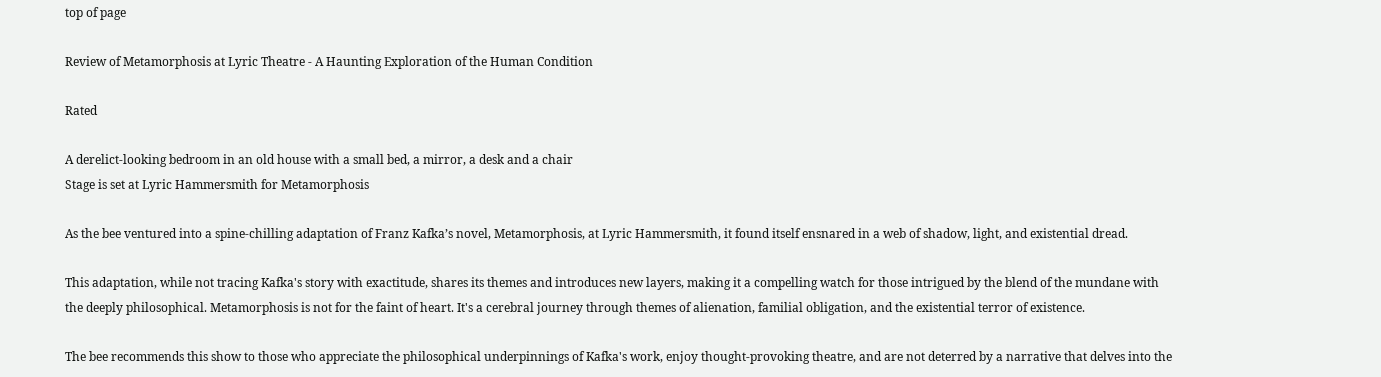top of page

Review of Metamorphosis at Lyric Theatre - A Haunting Exploration of the Human Condition

Rated

A derelict-looking bedroom in an old house with a small bed, a mirror, a desk and a chair
Stage is set at Lyric Hammersmith for Metamorphosis

As the bee ventured into a spine-chilling adaptation of Franz Kafka’s novel, Metamorphosis, at Lyric Hammersmith, it found itself ensnared in a web of shadow, light, and existential dread.

This adaptation, while not tracing Kafka's story with exactitude, shares its themes and introduces new layers, making it a compelling watch for those intrigued by the blend of the mundane with the deeply philosophical. Metamorphosis is not for the faint of heart. It's a cerebral journey through themes of alienation, familial obligation, and the existential terror of existence.

The bee recommends this show to those who appreciate the philosophical underpinnings of Kafka's work, enjoy thought-provoking theatre, and are not deterred by a narrative that delves into the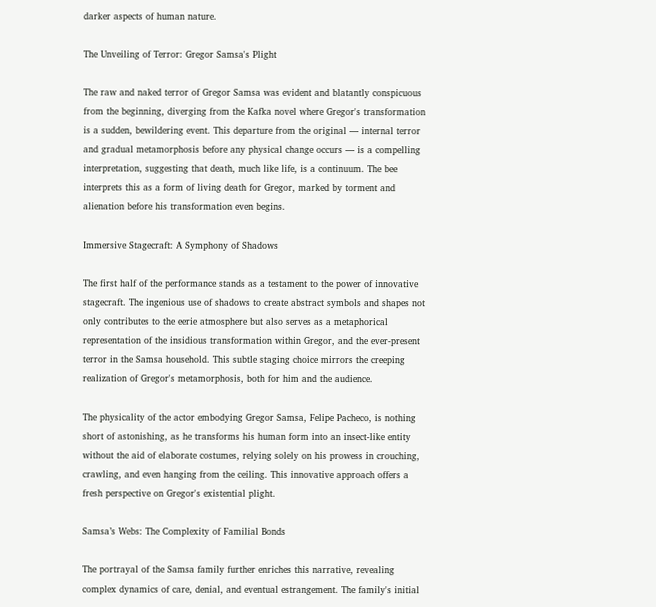darker aspects of human nature.

The Unveiling of Terror: Gregor Samsa's Plight

The raw and naked terror of Gregor Samsa was evident and blatantly conspicuous from the beginning, diverging from the Kafka novel where Gregor's transformation is a sudden, bewildering event. This departure from the original — internal terror and gradual metamorphosis before any physical change occurs — is a compelling interpretation, suggesting that death, much like life, is a continuum. The bee interprets this as a form of living death for Gregor, marked by torment and alienation before his transformation even begins.

Immersive Stagecraft: A Symphony of Shadows

The first half of the performance stands as a testament to the power of innovative stagecraft. The ingenious use of shadows to create abstract symbols and shapes not only contributes to the eerie atmosphere but also serves as a metaphorical representation of the insidious transformation within Gregor, and the ever-present terror in the Samsa household. This subtle staging choice mirrors the creeping realization of Gregor's metamorphosis, both for him and the audience.

The physicality of the actor embodying Gregor Samsa, Felipe Pacheco, is nothing short of astonishing, as he transforms his human form into an insect-like entity without the aid of elaborate costumes, relying solely on his prowess in crouching, crawling, and even hanging from the ceiling. This innovative approach offers a fresh perspective on Gregor's existential plight.

Samsa’s Webs: The Complexity of Familial Bonds

The portrayal of the Samsa family further enriches this narrative, revealing complex dynamics of care, denial, and eventual estrangement. The family's initial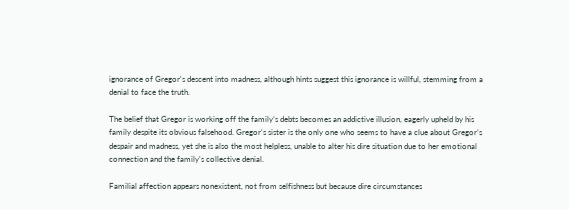ignorance of Gregor's descent into madness, although hints suggest this ignorance is willful, stemming from a denial to face the truth.

The belief that Gregor is working off the family’s debts becomes an addictive illusion, eagerly upheld by his family despite its obvious falsehood. Gregor's sister is the only one who seems to have a clue about Gregor’s despair and madness, yet she is also the most helpless, unable to alter his dire situation due to her emotional connection and the family's collective denial.

Familial affection appears nonexistent, not from selfishness but because dire circumstances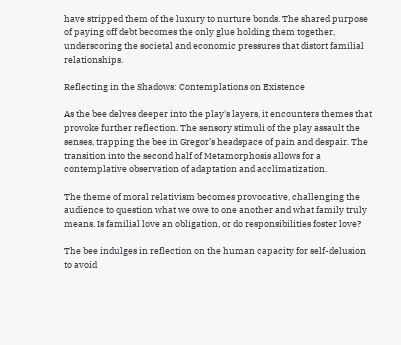have stripped them of the luxury to nurture bonds. The shared purpose of paying off debt becomes the only glue holding them together, underscoring the societal and economic pressures that distort familial relationships.

Reflecting in the Shadows: Contemplations on Existence

As the bee delves deeper into the play's layers, it encounters themes that provoke further reflection. The sensory stimuli of the play assault the senses, trapping the bee in Gregor’s headspace of pain and despair. The transition into the second half of Metamorphosis allows for a contemplative observation of adaptation and acclimatization.

The theme of moral relativism becomes provocative, challenging the audience to question what we owe to one another and what family truly means. Is familial love an obligation, or do responsibilities foster love?

The bee indulges in reflection on the human capacity for self-delusion to avoid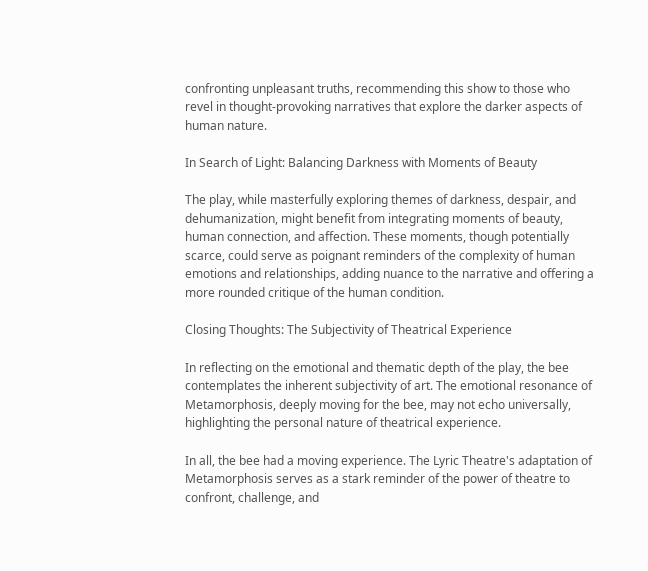confronting unpleasant truths, recommending this show to those who revel in thought-provoking narratives that explore the darker aspects of human nature.

In Search of Light: Balancing Darkness with Moments of Beauty

The play, while masterfully exploring themes of darkness, despair, and dehumanization, might benefit from integrating moments of beauty, human connection, and affection. These moments, though potentially scarce, could serve as poignant reminders of the complexity of human emotions and relationships, adding nuance to the narrative and offering a more rounded critique of the human condition.

Closing Thoughts: The Subjectivity of Theatrical Experience

In reflecting on the emotional and thematic depth of the play, the bee contemplates the inherent subjectivity of art. The emotional resonance of Metamorphosis, deeply moving for the bee, may not echo universally, highlighting the personal nature of theatrical experience.

In all, the bee had a moving experience. The Lyric Theatre's adaptation of Metamorphosis serves as a stark reminder of the power of theatre to confront, challenge, and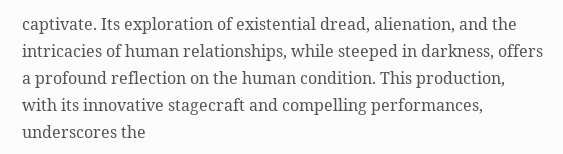captivate. Its exploration of existential dread, alienation, and the intricacies of human relationships, while steeped in darkness, offers a profound reflection on the human condition. This production, with its innovative stagecraft and compelling performances, underscores the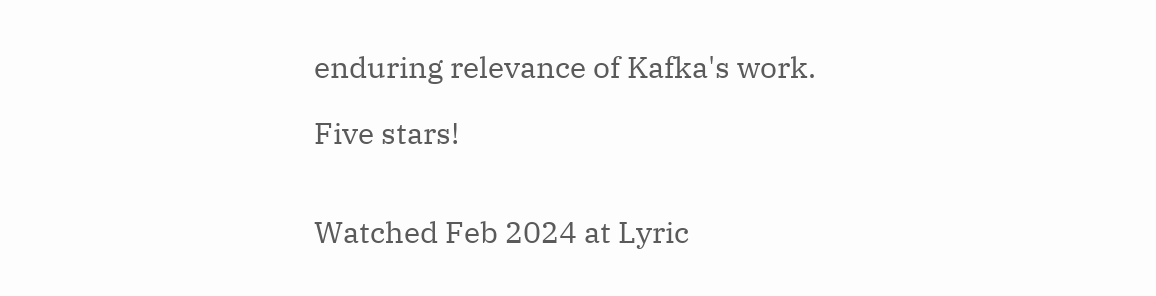enduring relevance of Kafka's work.

Five stars!


Watched Feb 2024 at Lyric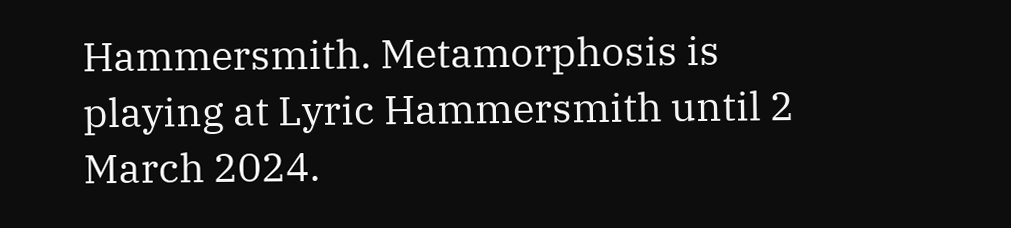Hammersmith. Metamorphosis is playing at Lyric Hammersmith until 2 March 2024.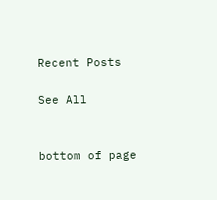Recent Posts

See All


bottom of page